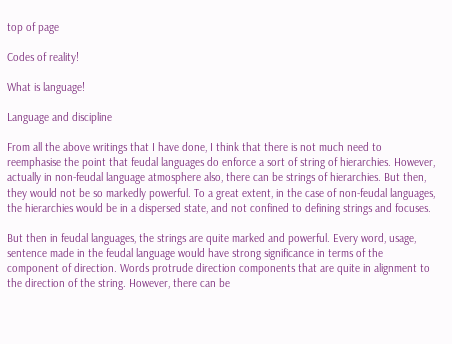top of page

Codes of reality!

What is language!

Language and discipline

From all the above writings that I have done, I think that there is not much need to reemphasise the point that feudal languages do enforce a sort of string of hierarchies. However, actually in non-feudal language atmosphere also, there can be strings of hierarchies. But then, they would not be so markedly powerful. To a great extent, in the case of non-feudal languages, the hierarchies would be in a dispersed state, and not confined to defining strings and focuses.

But then in feudal languages, the strings are quite marked and powerful. Every word, usage, sentence made in the feudal language would have strong significance in terms of the component of direction. Words protrude direction components that are quite in alignment to the direction of the string. However, there can be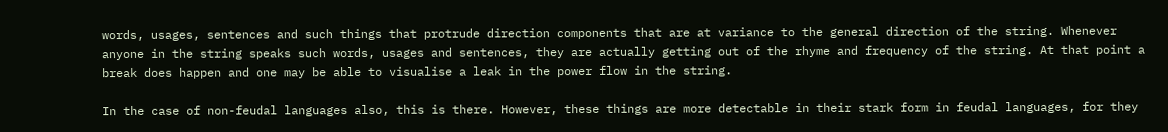words, usages, sentences and such things that protrude direction components that are at variance to the general direction of the string. Whenever anyone in the string speaks such words, usages and sentences, they are actually getting out of the rhyme and frequency of the string. At that point a break does happen and one may be able to visualise a leak in the power flow in the string.

In the case of non-feudal languages also, this is there. However, these things are more detectable in their stark form in feudal languages, for they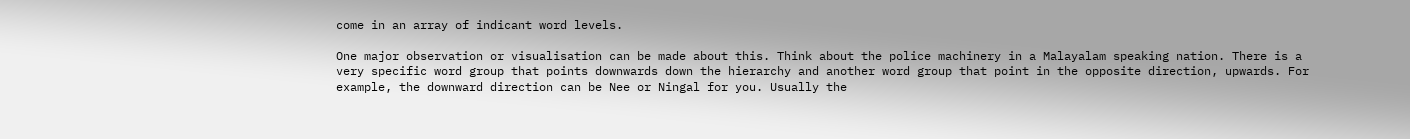come in an array of indicant word levels.

One major observation or visualisation can be made about this. Think about the police machinery in a Malayalam speaking nation. There is a very specific word group that points downwards down the hierarchy and another word group that point in the opposite direction, upwards. For example, the downward direction can be Nee or Ningal for you. Usually the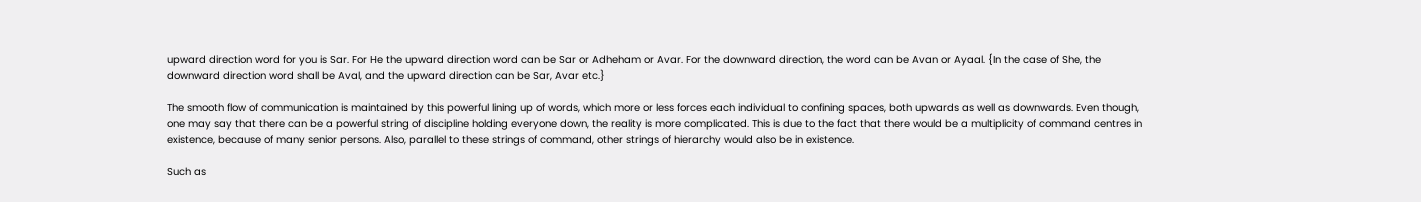upward direction word for you is Sar. For He the upward direction word can be Sar or Adheham or Avar. For the downward direction, the word can be Avan or Ayaal. {In the case of She, the downward direction word shall be Aval, and the upward direction can be Sar, Avar etc.}

The smooth flow of communication is maintained by this powerful lining up of words, which more or less forces each individual to confining spaces, both upwards as well as downwards. Even though, one may say that there can be a powerful string of discipline holding everyone down, the reality is more complicated. This is due to the fact that there would be a multiplicity of command centres in existence, because of many senior persons. Also, parallel to these strings of command, other strings of hierarchy would also be in existence.

Such as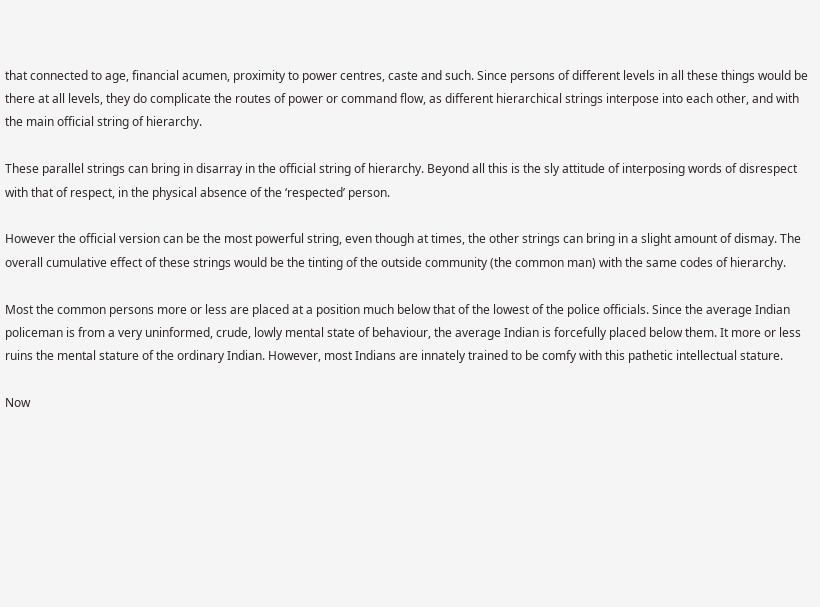that connected to age, financial acumen, proximity to power centres, caste and such. Since persons of different levels in all these things would be there at all levels, they do complicate the routes of power or command flow, as different hierarchical strings interpose into each other, and with the main official string of hierarchy.

These parallel strings can bring in disarray in the official string of hierarchy. Beyond all this is the sly attitude of interposing words of disrespect with that of respect, in the physical absence of the ‘respected’ person.

However the official version can be the most powerful string, even though at times, the other strings can bring in a slight amount of dismay. The overall cumulative effect of these strings would be the tinting of the outside community (the common man) with the same codes of hierarchy.

Most the common persons more or less are placed at a position much below that of the lowest of the police officials. Since the average Indian policeman is from a very uninformed, crude, lowly mental state of behaviour, the average Indian is forcefully placed below them. It more or less ruins the mental stature of the ordinary Indian. However, most Indians are innately trained to be comfy with this pathetic intellectual stature.

Now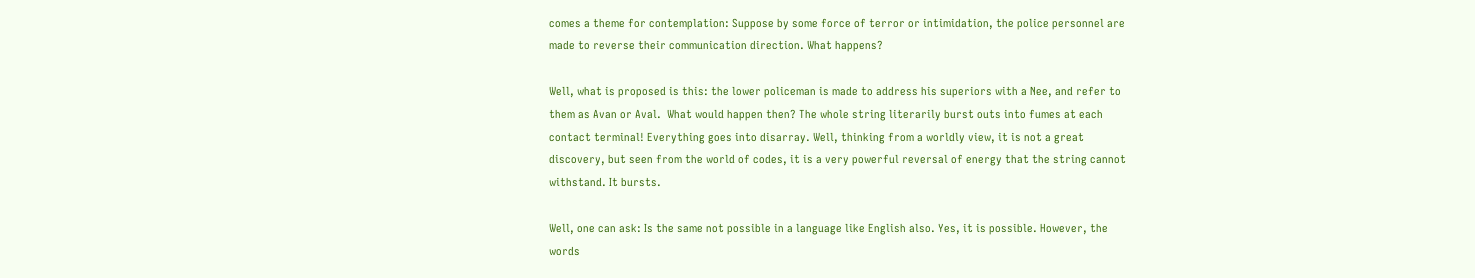comes a theme for contemplation: Suppose by some force of terror or intimidation, the police personnel are made to reverse their communication direction. What happens?

Well, what is proposed is this: the lower policeman is made to address his superiors with a Nee, and refer to them as Avan or Aval.  What would happen then? The whole string literarily burst outs into fumes at each contact terminal! Everything goes into disarray. Well, thinking from a worldly view, it is not a great discovery, but seen from the world of codes, it is a very powerful reversal of energy that the string cannot withstand. It bursts.

Well, one can ask: Is the same not possible in a language like English also. Yes, it is possible. However, the words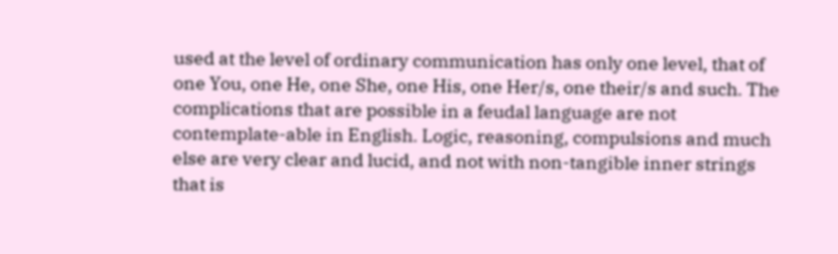used at the level of ordinary communication has only one level, that of one You, one He, one She, one His, one Her/s, one their/s and such. The complications that are possible in a feudal language are not contemplate-able in English. Logic, reasoning, compulsions and much else are very clear and lucid, and not with non-tangible inner strings that is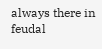always there in feudal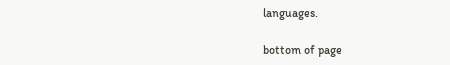languages.

bottom of page